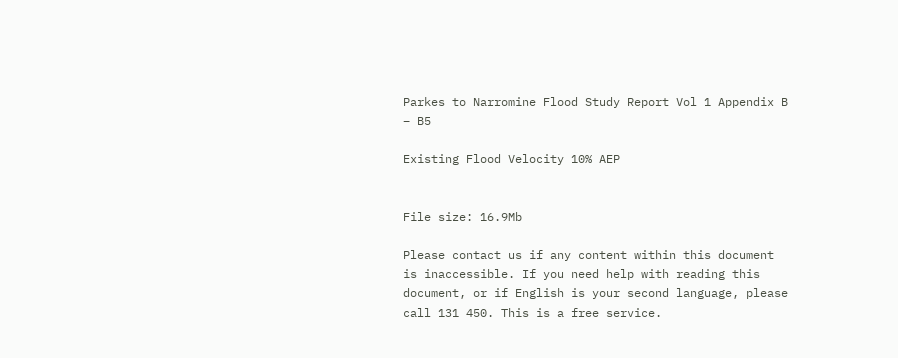Parkes to Narromine Flood Study Report Vol 1 Appendix B – B5

Existing Flood Velocity 10% AEP


File size: 16.9Mb

Please contact us if any content within this document is inaccessible. If you need help with reading this document, or if English is your second language, please call 131 450. This is a free service.